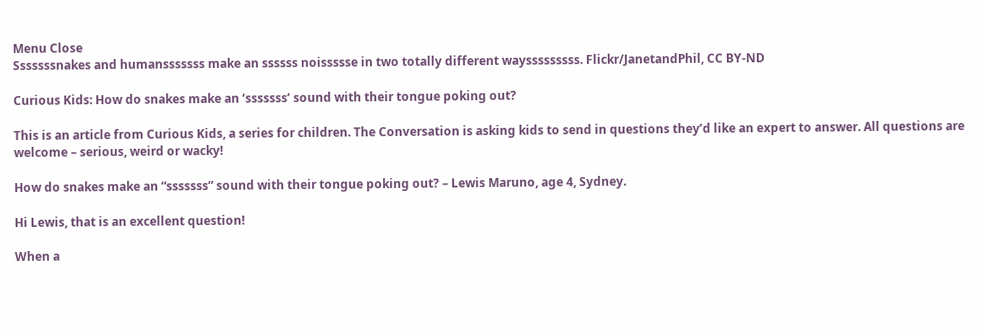Menu Close
Sssssssnakes and humansssssss make an ssssss noissssse in two totally different waysssssssss. Flickr/JanetandPhil, CC BY-ND

Curious Kids: How do snakes make an ‘sssssss’ sound with their tongue poking out?

This is an article from Curious Kids, a series for children. The Conversation is asking kids to send in questions they’d like an expert to answer. All questions are welcome – serious, weird or wacky!

How do snakes make an “sssssss” sound with their tongue poking out? – Lewis Maruno, age 4, Sydney.

Hi Lewis, that is an excellent question!

When a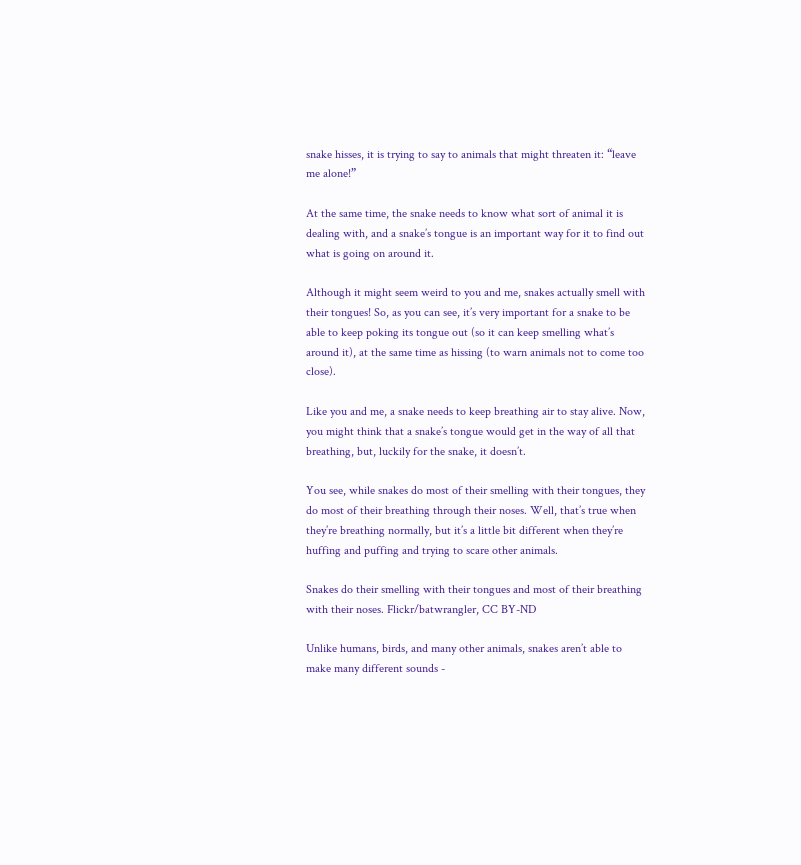snake hisses, it is trying to say to animals that might threaten it: “leave me alone!”

At the same time, the snake needs to know what sort of animal it is dealing with, and a snake’s tongue is an important way for it to find out what is going on around it.

Although it might seem weird to you and me, snakes actually smell with their tongues! So, as you can see, it’s very important for a snake to be able to keep poking its tongue out (so it can keep smelling what’s around it), at the same time as hissing (to warn animals not to come too close).

Like you and me, a snake needs to keep breathing air to stay alive. Now, you might think that a snake’s tongue would get in the way of all that breathing, but, luckily for the snake, it doesn’t.

You see, while snakes do most of their smelling with their tongues, they do most of their breathing through their noses. Well, that’s true when they’re breathing normally, but it’s a little bit different when they’re huffing and puffing and trying to scare other animals.

Snakes do their smelling with their tongues and most of their breathing with their noses. Flickr/batwrangler, CC BY-ND

Unlike humans, birds, and many other animals, snakes aren’t able to make many different sounds -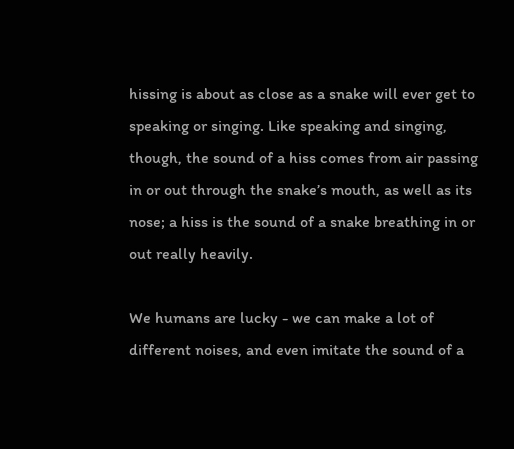hissing is about as close as a snake will ever get to speaking or singing. Like speaking and singing, though, the sound of a hiss comes from air passing in or out through the snake’s mouth, as well as its nose; a hiss is the sound of a snake breathing in or out really heavily.

We humans are lucky - we can make a lot of different noises, and even imitate the sound of a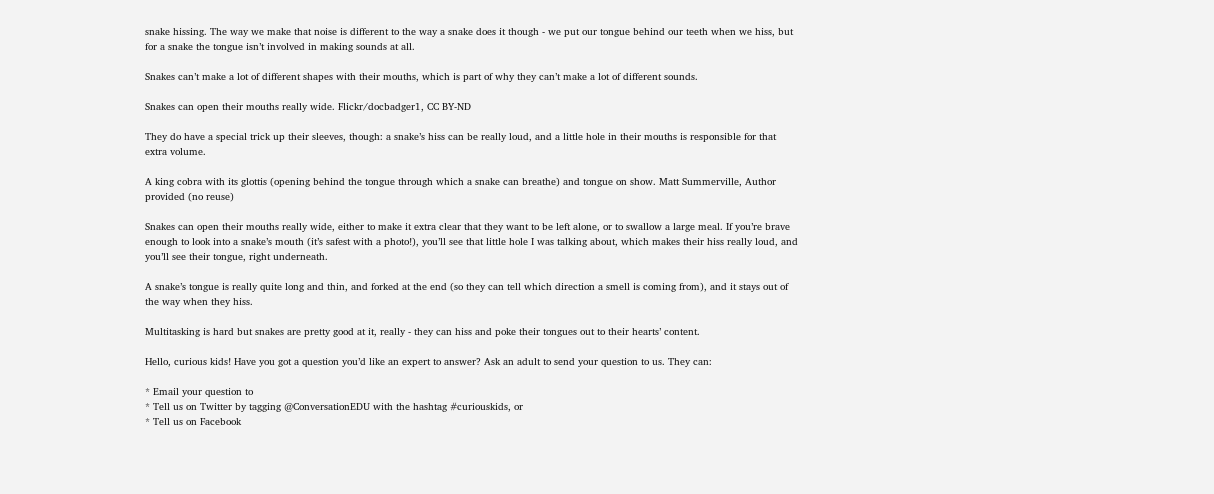snake hissing. The way we make that noise is different to the way a snake does it though - we put our tongue behind our teeth when we hiss, but for a snake the tongue isn’t involved in making sounds at all.

Snakes can’t make a lot of different shapes with their mouths, which is part of why they can’t make a lot of different sounds.

Snakes can open their mouths really wide. Flickr/docbadger1, CC BY-ND

They do have a special trick up their sleeves, though: a snake’s hiss can be really loud, and a little hole in their mouths is responsible for that extra volume.

A king cobra with its glottis (opening behind the tongue through which a snake can breathe) and tongue on show. Matt Summerville, Author provided (no reuse)

Snakes can open their mouths really wide, either to make it extra clear that they want to be left alone, or to swallow a large meal. If you’re brave enough to look into a snake’s mouth (it’s safest with a photo!), you’ll see that little hole I was talking about, which makes their hiss really loud, and you’ll see their tongue, right underneath.

A snake’s tongue is really quite long and thin, and forked at the end (so they can tell which direction a smell is coming from), and it stays out of the way when they hiss.

Multitasking is hard but snakes are pretty good at it, really - they can hiss and poke their tongues out to their hearts’ content.

Hello, curious kids! Have you got a question you’d like an expert to answer? Ask an adult to send your question to us. They can:

* Email your question to
* Tell us on Twitter by tagging @ConversationEDU with the hashtag #curiouskids, or
* Tell us on Facebook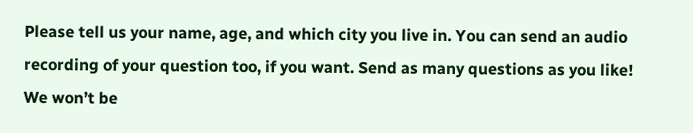Please tell us your name, age, and which city you live in. You can send an audio recording of your question too, if you want. Send as many questions as you like! We won’t be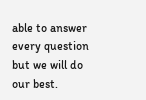able to answer every question but we will do our best.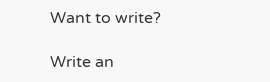Want to write?

Write an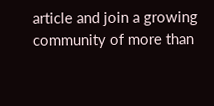article and join a growing community of more than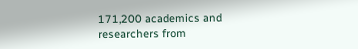171,200 academics and researchers from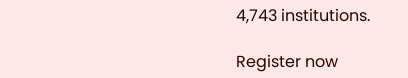4,743 institutions.

Register now